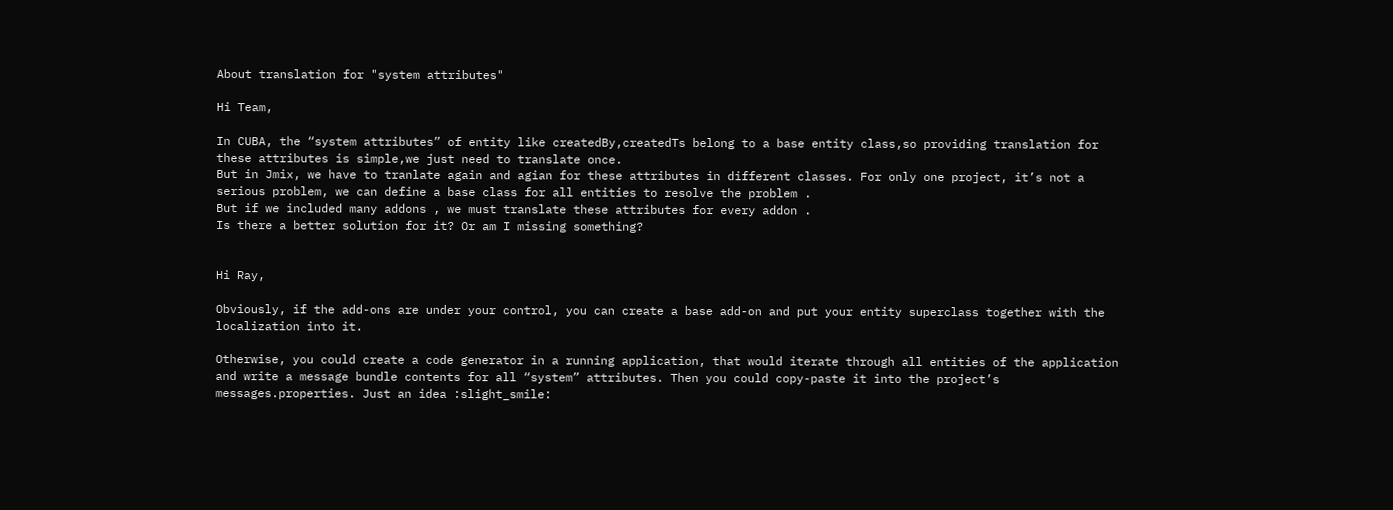About translation for "system attributes"

Hi Team,

In CUBA, the “system attributes” of entity like createdBy,createdTs belong to a base entity class,so providing translation for these attributes is simple,we just need to translate once.
But in Jmix, we have to tranlate again and agian for these attributes in different classes. For only one project, it’s not a serious problem, we can define a base class for all entities to resolve the problem .
But if we included many addons , we must translate these attributes for every addon .
Is there a better solution for it? Or am I missing something?


Hi Ray,

Obviously, if the add-ons are under your control, you can create a base add-on and put your entity superclass together with the localization into it.

Otherwise, you could create a code generator in a running application, that would iterate through all entities of the application and write a message bundle contents for all “system” attributes. Then you could copy-paste it into the project’s messages.properties. Just an idea :slight_smile: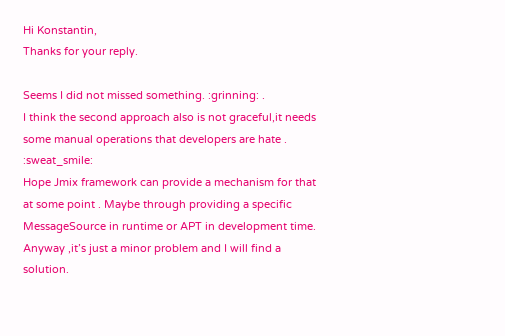Hi Konstantin,
Thanks for your reply.

Seems I did not missed something. :grinning: .
I think the second approach also is not graceful,it needs some manual operations that developers are hate . :sweat_smile:
Hope Jmix framework can provide a mechanism for that at some point . Maybe through providing a specific MessageSource in runtime or APT in development time.
Anyway ,it’s just a minor problem and I will find a solution.